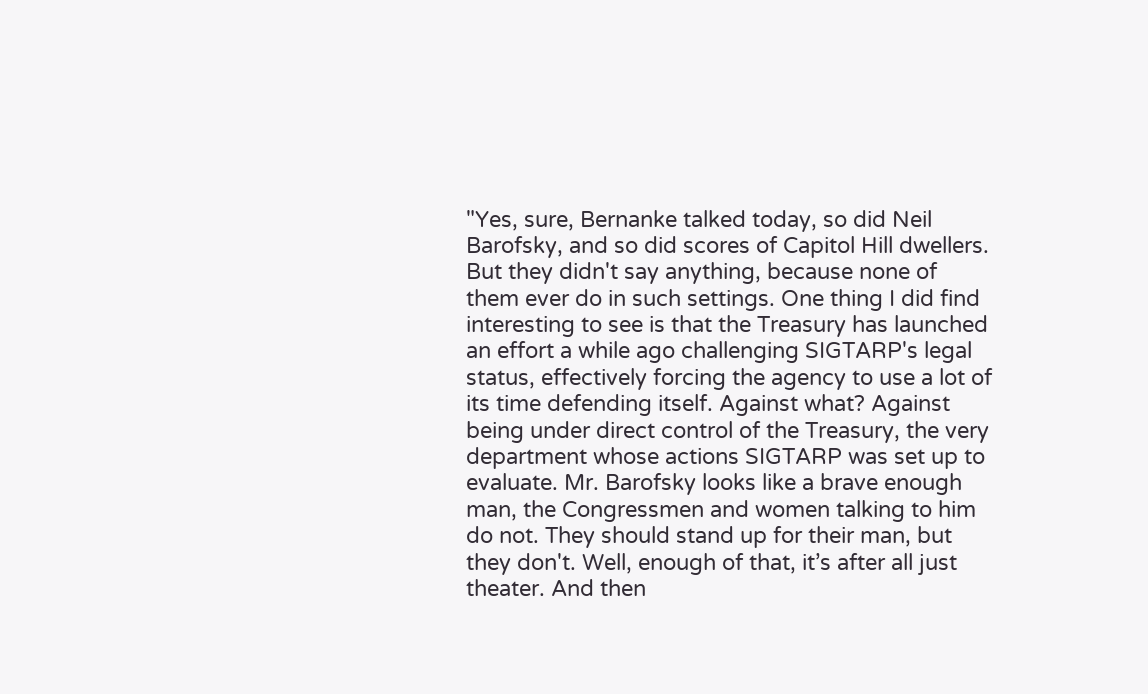"Yes, sure, Bernanke talked today, so did Neil Barofsky, and so did scores of Capitol Hill dwellers. But they didn't say anything, because none of them ever do in such settings. One thing I did find interesting to see is that the Treasury has launched an effort a while ago challenging SIGTARP's legal status, effectively forcing the agency to use a lot of its time defending itself. Against what? Against being under direct control of the Treasury, the very department whose actions SIGTARP was set up to evaluate. Mr. Barofsky looks like a brave enough man, the Congressmen and women talking to him do not. They should stand up for their man, but they don't. Well, enough of that, it’s after all just theater. And then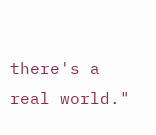there's a real world."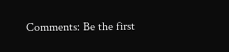Comments: Be the first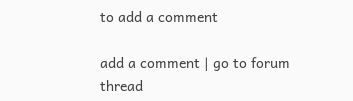to add a comment

add a comment | go to forum thread